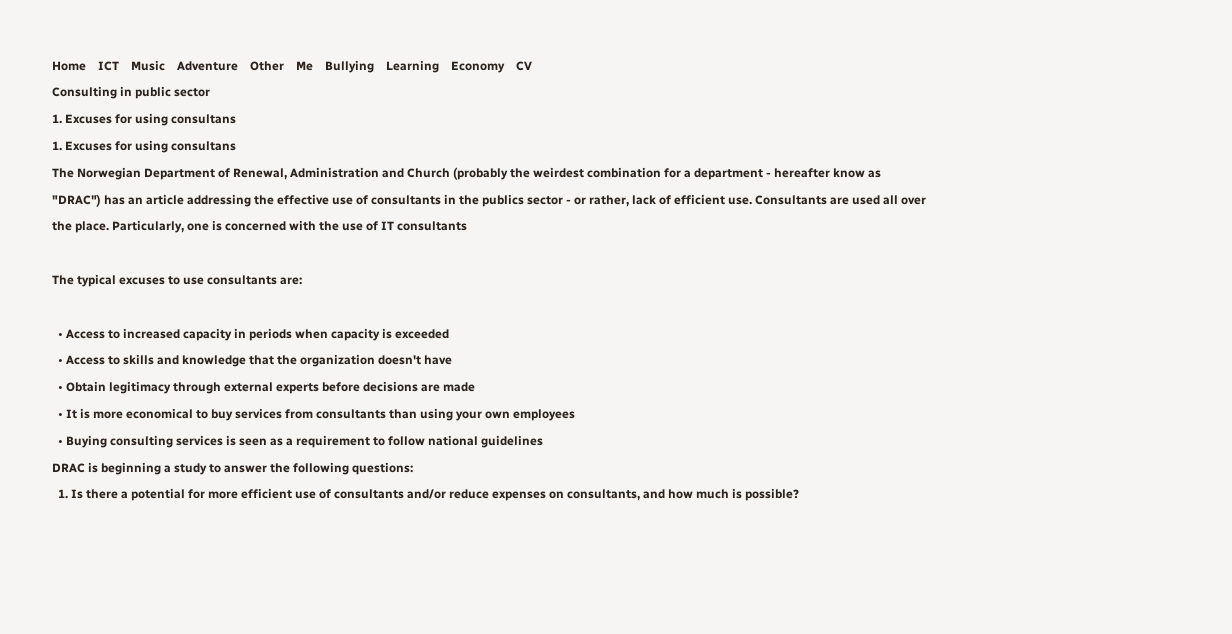Home    ICT    Music    Adventure    Other    Me    Bullying    Learning    Economy    CV
Consulting in public sector
1. Excuses for using consultans
1. Excuses for using consultans
The Norwegian Department of Renewal, Administration and Church (probably the weirdest combination for a department - hereafter know as "DRAC") has an article addressing the effective use of consultants in the publics sector - or rather, lack of efficient use. Consultants are used all over the place. Particularly, one is concerned with the use of IT consultants

The typical excuses to use consultants are:

  • Access to increased capacity in periods when capacity is exceeded
  • Access to skills and knowledge that the organization doesn't have
  • Obtain legitimacy through external experts before decisions are made
  • It is more economical to buy services from consultants than using your own employees
  • Buying consulting services is seen as a requirement to follow national guidelines
DRAC is beginning a study to answer the following questions:
  1. Is there a potential for more efficient use of consultants and/or reduce expenses on consultants, and how much is possible?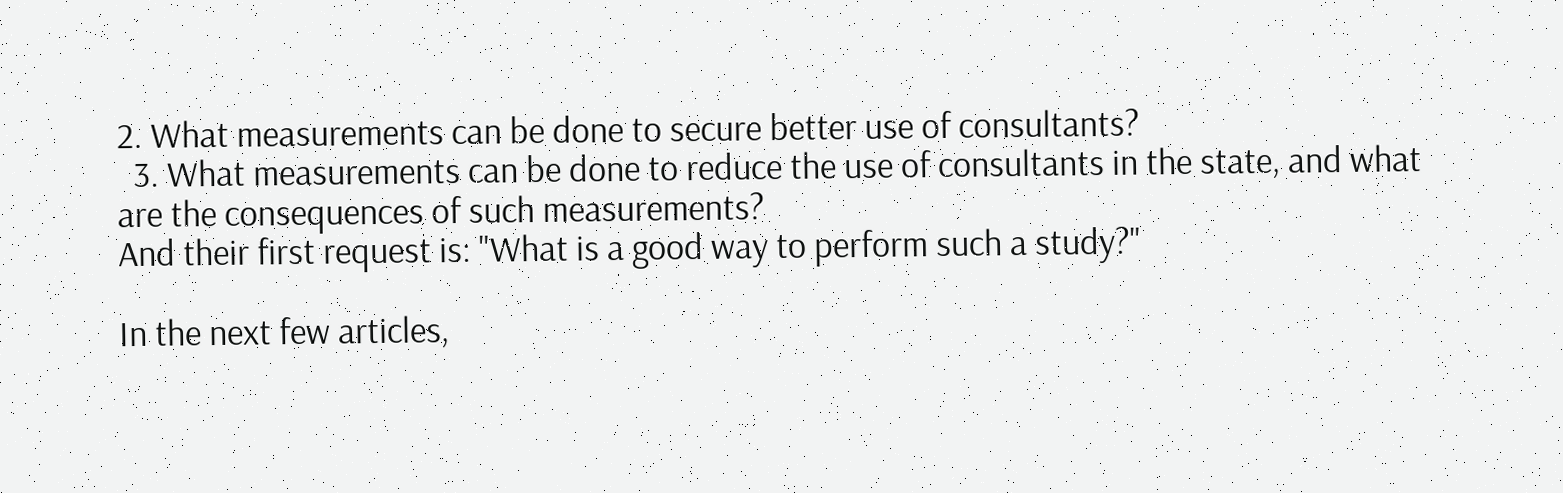2. What measurements can be done to secure better use of consultants?
  3. What measurements can be done to reduce the use of consultants in the state, and what are the consequences of such measurements?
And their first request is: "What is a good way to perform such a study?"

In the next few articles,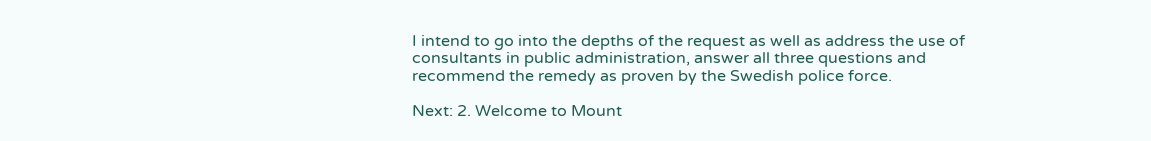I intend to go into the depths of the request as well as address the use of consultants in public administration, answer all three questions and recommend the remedy as proven by the Swedish police force.

Next: 2. Welcome to Mount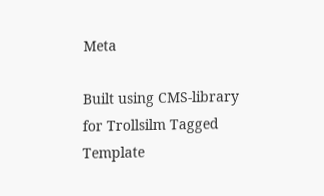Meta

Built using CMS-library for Trollsilm Tagged Template